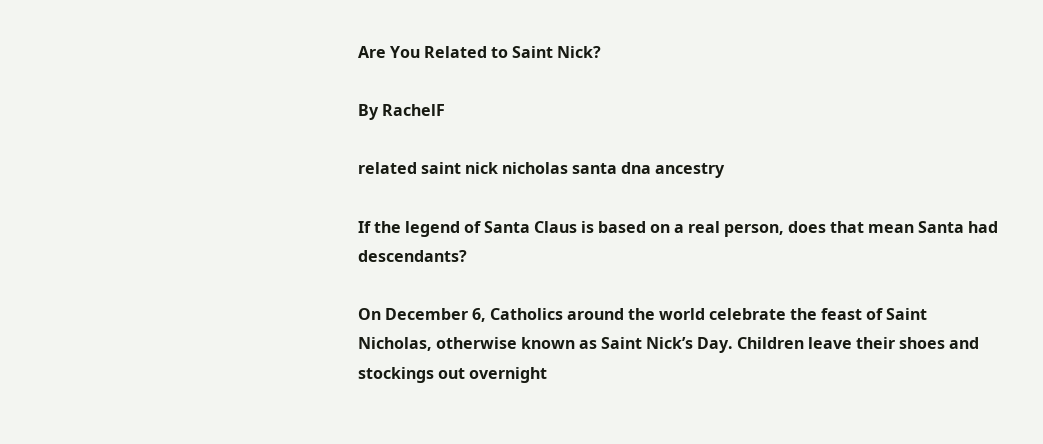Are You Related to Saint Nick?

By RachelF

related saint nick nicholas santa dna ancestry

If the legend of Santa Claus is based on a real person, does that mean Santa had descendants?

On December 6, Catholics around the world celebrate the feast of Saint Nicholas, otherwise known as Saint Nick’s Day. Children leave their shoes and stockings out overnight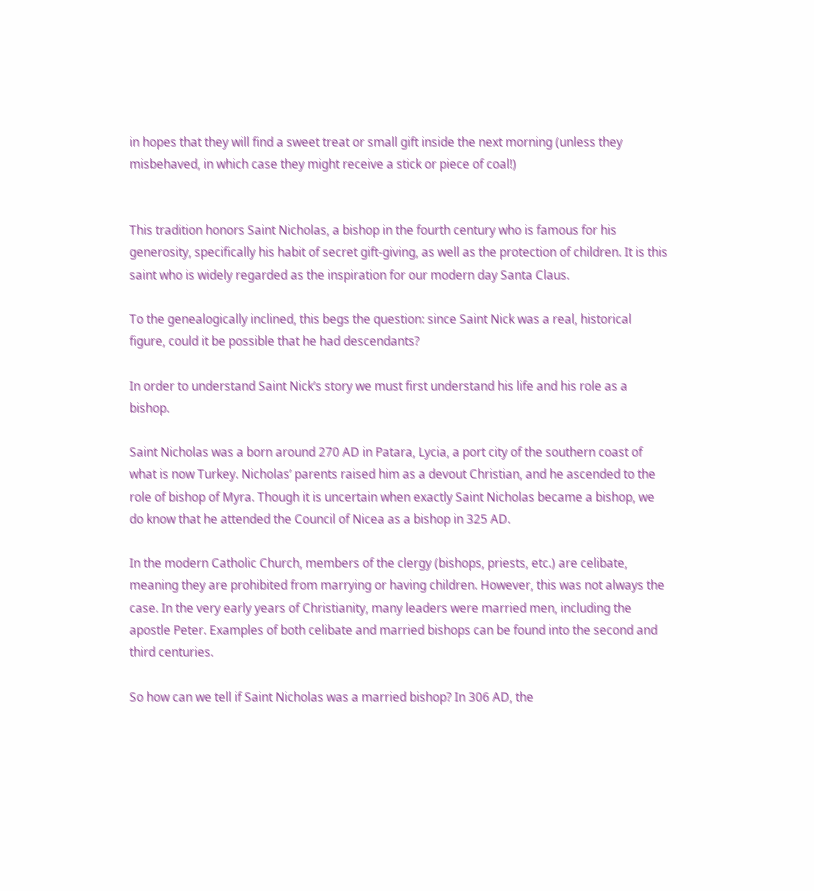in hopes that they will find a sweet treat or small gift inside the next morning (unless they misbehaved, in which case they might receive a stick or piece of coal!)


This tradition honors Saint Nicholas, a bishop in the fourth century who is famous for his generosity, specifically his habit of secret gift-giving, as well as the protection of children. It is this saint who is widely regarded as the inspiration for our modern day Santa Claus.

To the genealogically inclined, this begs the question: since Saint Nick was a real, historical figure, could it be possible that he had descendants?

In order to understand Saint Nick’s story we must first understand his life and his role as a bishop.

Saint Nicholas was a born around 270 AD in Patara, Lycia, a port city of the southern coast of what is now Turkey. Nicholas’ parents raised him as a devout Christian, and he ascended to the role of bishop of Myra. Though it is uncertain when exactly Saint Nicholas became a bishop, we do know that he attended the Council of Nicea as a bishop in 325 AD.

In the modern Catholic Church, members of the clergy (bishops, priests, etc.) are celibate, meaning they are prohibited from marrying or having children. However, this was not always the case. In the very early years of Christianity, many leaders were married men, including the apostle Peter. Examples of both celibate and married bishops can be found into the second and third centuries.

So how can we tell if Saint Nicholas was a married bishop? In 306 AD, the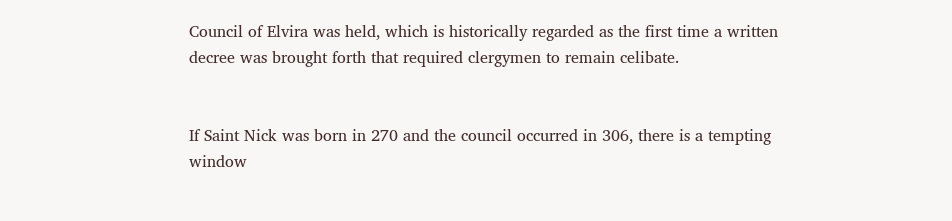Council of Elvira was held, which is historically regarded as the first time a written decree was brought forth that required clergymen to remain celibate.


If Saint Nick was born in 270 and the council occurred in 306, there is a tempting window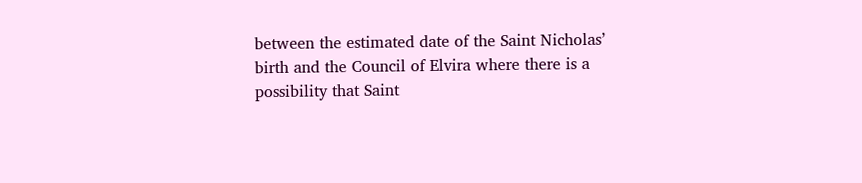between the estimated date of the Saint Nicholas’ birth and the Council of Elvira where there is a possibility that Saint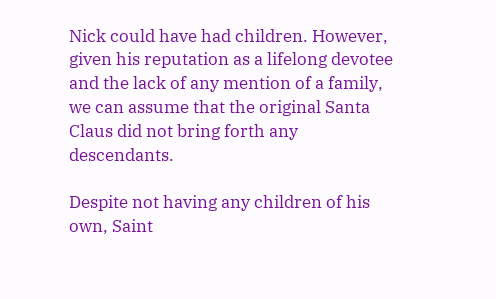Nick could have had children. However, given his reputation as a lifelong devotee and the lack of any mention of a family, we can assume that the original Santa Claus did not bring forth any descendants.

Despite not having any children of his own, Saint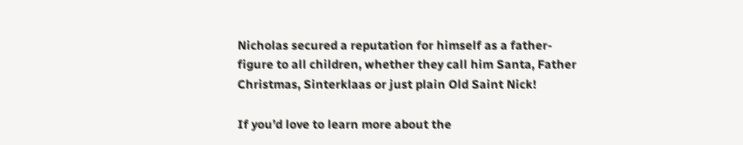Nicholas secured a reputation for himself as a father-figure to all children, whether they call him Santa, Father Christmas, Sinterklaas or just plain Old Saint Nick!

If you’d love to learn more about the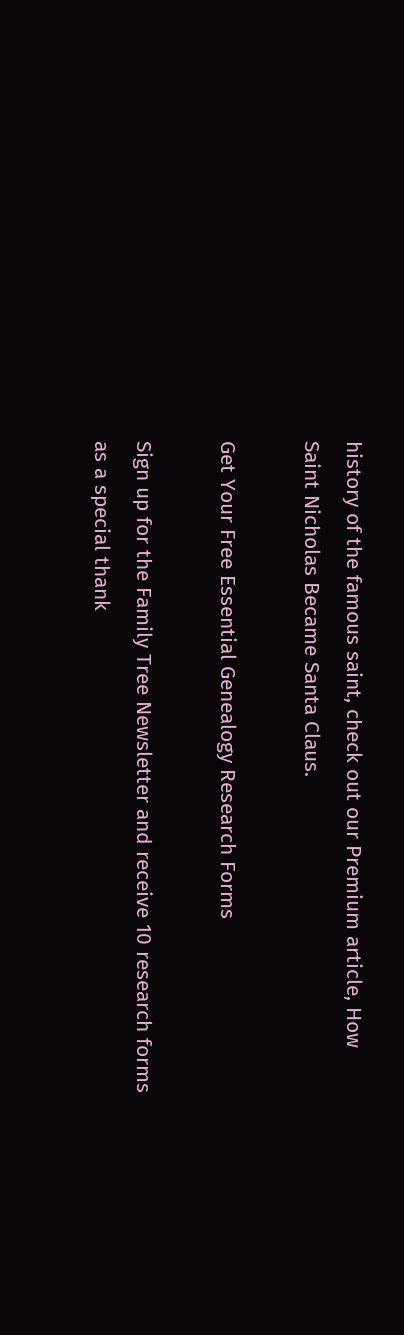history of the famous saint, check out our Premium article, How Saint Nicholas Became Santa Claus.

Get Your Free Essential Genealogy Research Forms

Sign up for the Family Tree Newsletter and receive 10 research forms as a special thank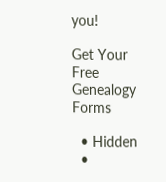you!

Get Your Free Genealogy Forms

  • Hidden
  •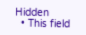Hidden
  • This field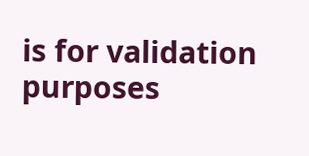is for validation purposes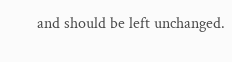and should be left unchanged.